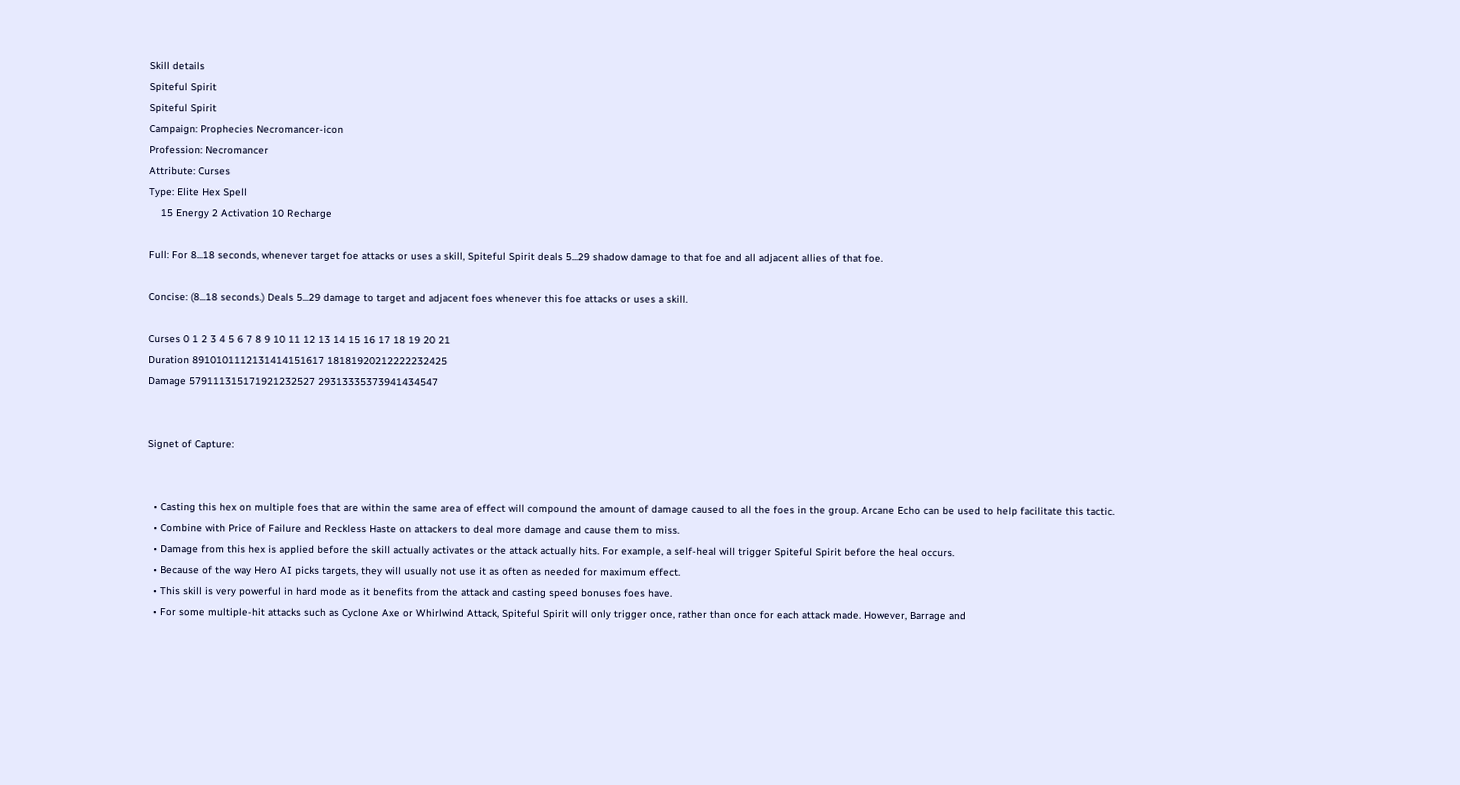Skill details
Spiteful Spirit
Spiteful Spirit
Campaign: Prophecies Necromancer-icon
Profession: Necromancer
Attribute: Curses
Type: Elite Hex Spell
    15 Energy 2 Activation 10 Recharge

Full: For 8...18 seconds, whenever target foe attacks or uses a skill, Spiteful Spirit deals 5...29 shadow damage to that foe and all adjacent allies of that foe.

Concise: (8...18 seconds.) Deals 5...29 damage to target and adjacent foes whenever this foe attacks or uses a skill.

Curses 0 1 2 3 4 5 6 7 8 9 10 11 12 13 14 15 16 17 18 19 20 21
Duration 8910101112131414151617 18181920212222232425
Damage 579111315171921232527 29313335373941434547


Signet of Capture:


  • Casting this hex on multiple foes that are within the same area of effect will compound the amount of damage caused to all the foes in the group. Arcane Echo can be used to help facilitate this tactic.
  • Combine with Price of Failure and Reckless Haste on attackers to deal more damage and cause them to miss.
  • Damage from this hex is applied before the skill actually activates or the attack actually hits. For example, a self-heal will trigger Spiteful Spirit before the heal occurs.
  • Because of the way Hero AI picks targets, they will usually not use it as often as needed for maximum effect.
  • This skill is very powerful in hard mode as it benefits from the attack and casting speed bonuses foes have.
  • For some multiple-hit attacks such as Cyclone Axe or Whirlwind Attack, Spiteful Spirit will only trigger once, rather than once for each attack made. However, Barrage and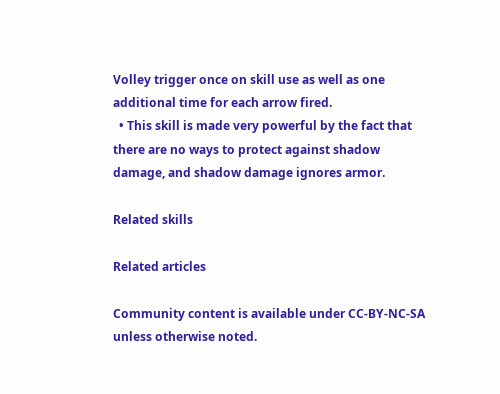Volley trigger once on skill use as well as one additional time for each arrow fired.
  • This skill is made very powerful by the fact that there are no ways to protect against shadow damage, and shadow damage ignores armor.

Related skills

Related articles

Community content is available under CC-BY-NC-SA unless otherwise noted.